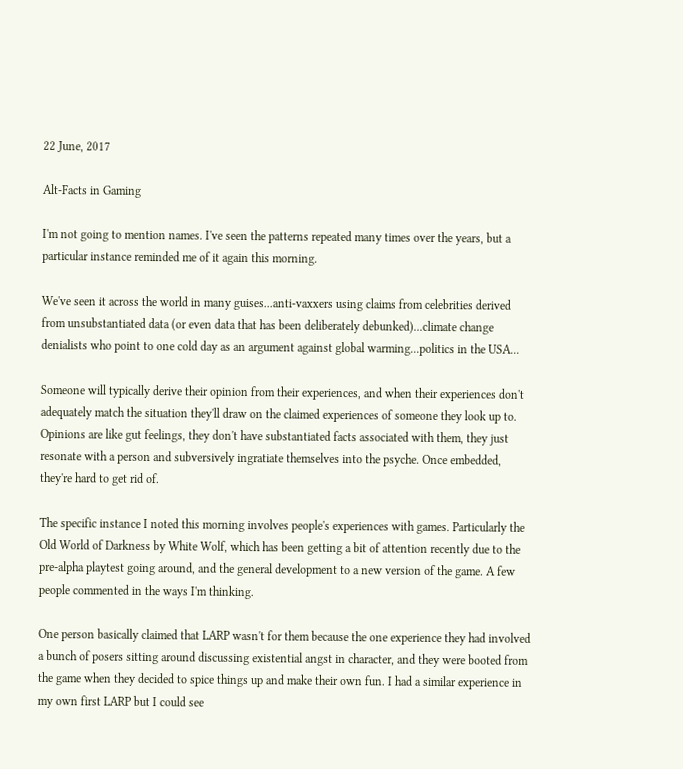22 June, 2017

Alt-Facts in Gaming

I'm not going to mention names. I've seen the patterns repeated many times over the years, but a particular instance reminded me of it again this morning.

We've seen it across the world in many guises...anti-vaxxers using claims from celebrities derived from unsubstantiated data (or even data that has been deliberately debunked)...climate change denialists who point to one cold day as an argument against global warming...politics in the USA...

Someone will typically derive their opinion from their experiences, and when their experiences don't adequately match the situation they'll draw on the claimed experiences of someone they look up to. Opinions are like gut feelings, they don't have substantiated facts associated with them, they just resonate with a person and subversively ingratiate themselves into the psyche. Once embedded, they're hard to get rid of.

The specific instance I noted this morning involves people's experiences with games. Particularly the Old World of Darkness by White Wolf, which has been getting a bit of attention recently due to the pre-alpha playtest going around, and the general development to a new version of the game. A few people commented in the ways I'm thinking.

One person basically claimed that LARP wasn't for them because the one experience they had involved a bunch of posers sitting around discussing existential angst in character, and they were booted from the game when they decided to spice things up and make their own fun. I had a similar experience in my own first LARP but I could see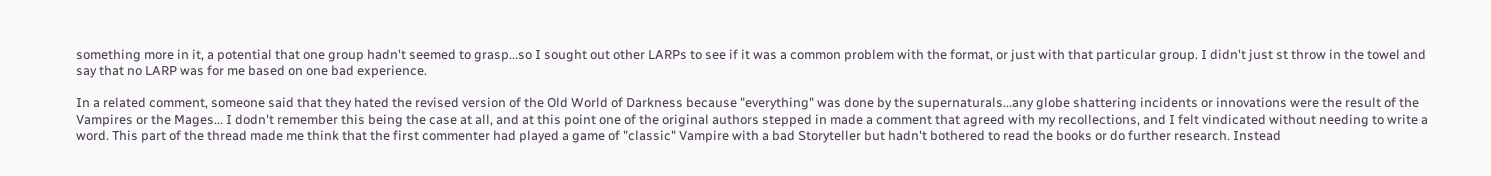something more in it, a potential that one group hadn't seemed to grasp...so I sought out other LARPs to see if it was a common problem with the format, or just with that particular group. I didn't just st throw in the towel and say that no LARP was for me based on one bad experience.

In a related comment, someone said that they hated the revised version of the Old World of Darkness because "everything" was done by the supernaturals...any globe shattering incidents or innovations were the result of the Vampires or the Mages... I dodn't remember this being the case at all, and at this point one of the original authors stepped in made a comment that agreed with my recollections, and I felt vindicated without needing to write a word. This part of the thread made me think that the first commenter had played a game of "classic" Vampire with a bad Storyteller but hadn't bothered to read the books or do further research. Instead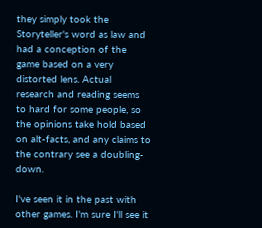they simply took the Storyteller's word as law and had a conception of the game based on a very distorted lens. Actual research and reading seems to hard for some people, so the opinions take hold based on alt-facts, and any claims to the contrary see a doubling-down.

I've seen it in the past with other games. I'm sure I'll see it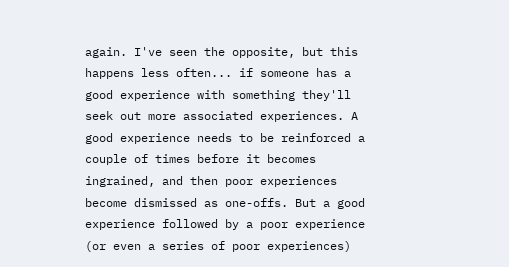again. I've seen the opposite, but this happens less often... if someone has a good experience with something they'll seek out more associated experiences. A good experience needs to be reinforced a couple of times before it becomes ingrained, and then poor experiences become dismissed as one-offs. But a good experience followed by a poor experience (or even a series of poor experiences)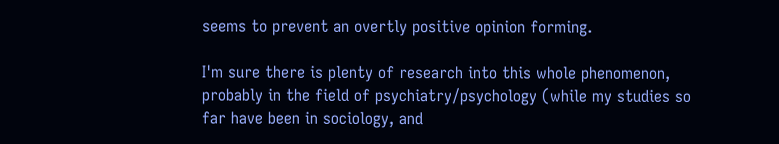seems to prevent an overtly positive opinion forming.

I'm sure there is plenty of research into this whole phenomenon, probably in the field of psychiatry/psychology (while my studies so far have been in sociology, and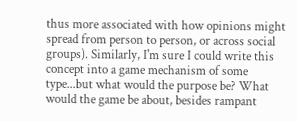thus more associated with how opinions might spread from person to person, or across social groups). Similarly, I'm sure I could write this concept into a game mechanism of some type...but what would the purpose be? What would the game be about, besides rampant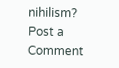nihilism?
Post a Comment